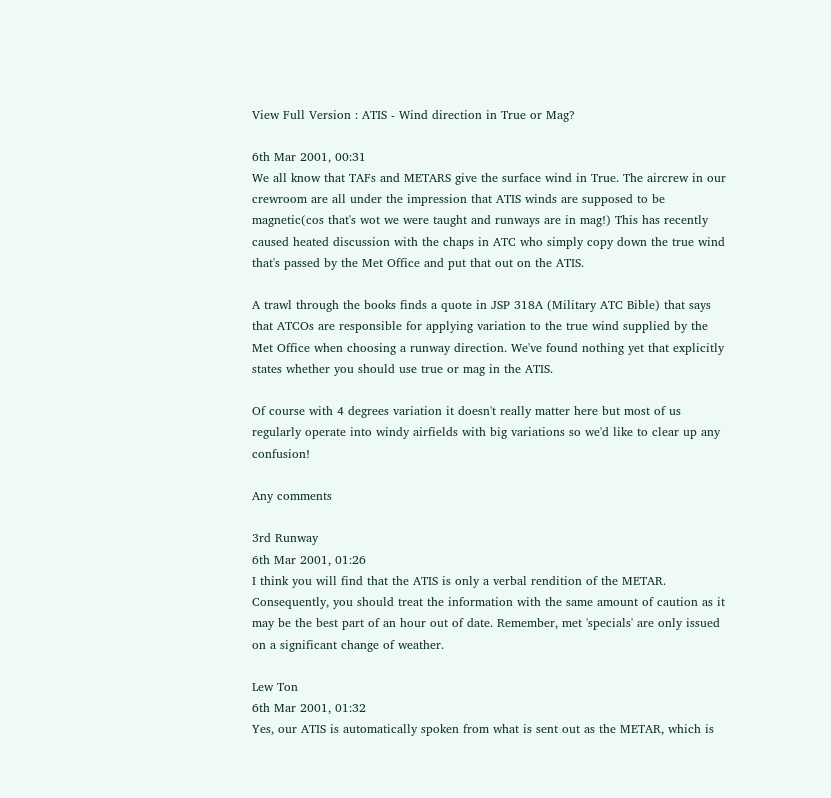View Full Version : ATIS - Wind direction in True or Mag?

6th Mar 2001, 00:31
We all know that TAFs and METARS give the surface wind in True. The aircrew in our crewroom are all under the impression that ATIS winds are supposed to be magnetic(cos that's wot we were taught and runways are in mag!) This has recently caused heated discussion with the chaps in ATC who simply copy down the true wind that's passed by the Met Office and put that out on the ATIS.

A trawl through the books finds a quote in JSP 318A (Military ATC Bible) that says that ATCOs are responsible for applying variation to the true wind supplied by the Met Office when choosing a runway direction. We've found nothing yet that explicitly states whether you should use true or mag in the ATIS.

Of course with 4 degrees variation it doesn't really matter here but most of us regularly operate into windy airfields with big variations so we'd like to clear up any confusion!

Any comments

3rd Runway
6th Mar 2001, 01:26
I think you will find that the ATIS is only a verbal rendition of the METAR. Consequently, you should treat the information with the same amount of caution as it may be the best part of an hour out of date. Remember, met 'specials' are only issued on a significant change of weather.

Lew Ton
6th Mar 2001, 01:32
Yes, our ATIS is automatically spoken from what is sent out as the METAR, which is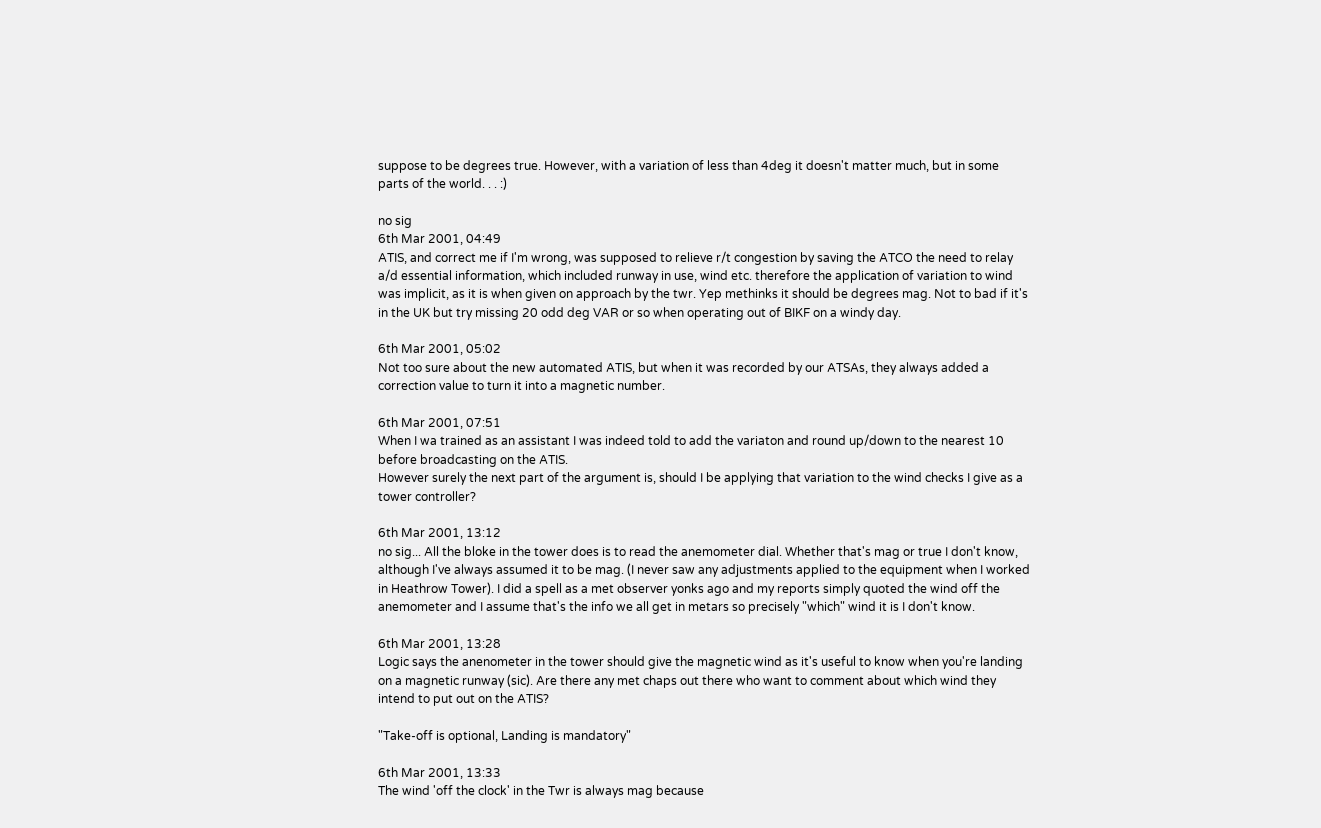suppose to be degrees true. However, with a variation of less than 4deg it doesn't matter much, but in some parts of the world. . . :)

no sig
6th Mar 2001, 04:49
ATIS, and correct me if I'm wrong, was supposed to relieve r/t congestion by saving the ATCO the need to relay a/d essential information, which included runway in use, wind etc. therefore the application of variation to wind was implicit, as it is when given on approach by the twr. Yep methinks it should be degrees mag. Not to bad if it's in the UK but try missing 20 odd deg VAR or so when operating out of BIKF on a windy day.

6th Mar 2001, 05:02
Not too sure about the new automated ATIS, but when it was recorded by our ATSAs, they always added a correction value to turn it into a magnetic number.

6th Mar 2001, 07:51
When I wa trained as an assistant I was indeed told to add the variaton and round up/down to the nearest 10 before broadcasting on the ATIS.
However surely the next part of the argument is, should I be applying that variation to the wind checks I give as a tower controller?

6th Mar 2001, 13:12
no sig... All the bloke in the tower does is to read the anemometer dial. Whether that's mag or true I don't know, although I've always assumed it to be mag. (I never saw any adjustments applied to the equipment when I worked in Heathrow Tower). I did a spell as a met observer yonks ago and my reports simply quoted the wind off the anemometer and I assume that's the info we all get in metars so precisely "which" wind it is I don't know.

6th Mar 2001, 13:28
Logic says the anenometer in the tower should give the magnetic wind as it's useful to know when you're landing on a magnetic runway (sic). Are there any met chaps out there who want to comment about which wind they intend to put out on the ATIS?

"Take-off is optional, Landing is mandatory"

6th Mar 2001, 13:33
The wind 'off the clock' in the Twr is always mag because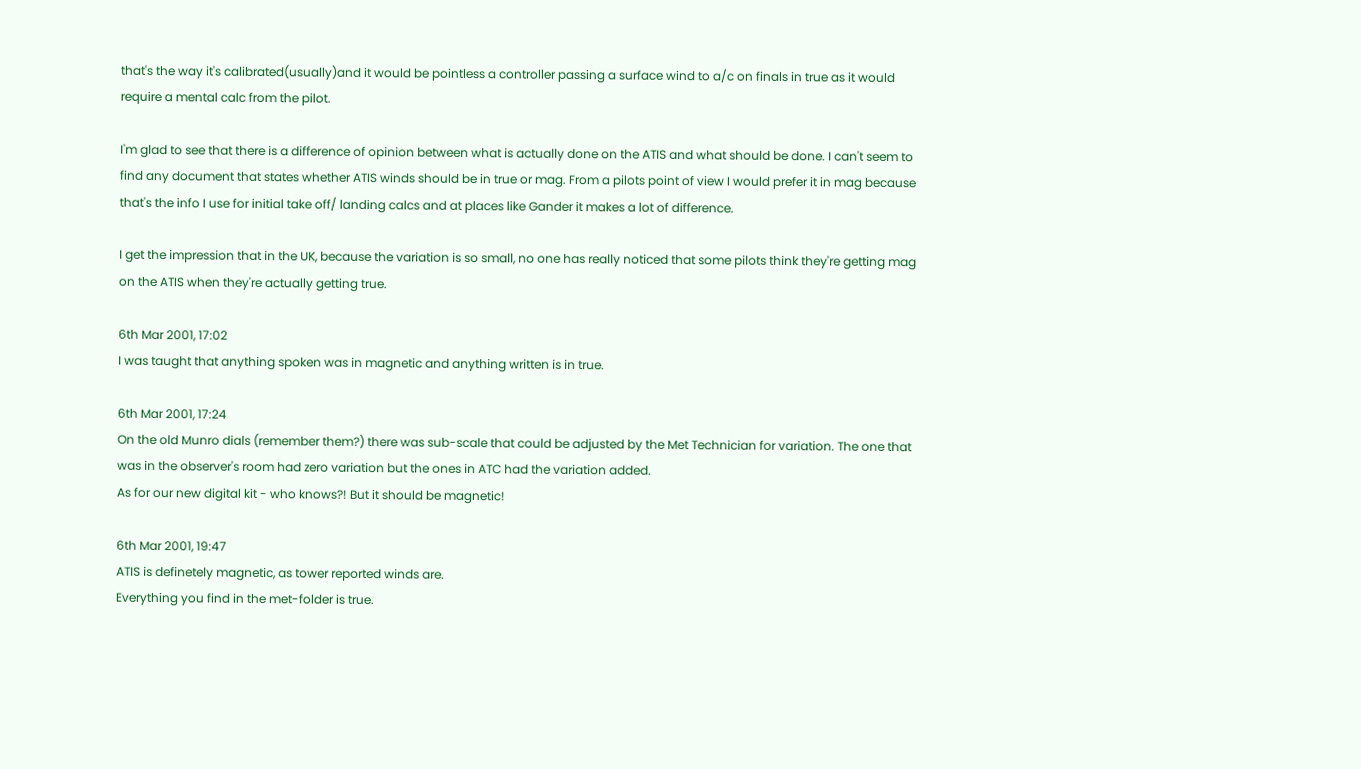that's the way it's calibrated(usually)and it would be pointless a controller passing a surface wind to a/c on finals in true as it would require a mental calc from the pilot.

I'm glad to see that there is a difference of opinion between what is actually done on the ATIS and what should be done. I can't seem to find any document that states whether ATIS winds should be in true or mag. From a pilots point of view I would prefer it in mag because that's the info I use for initial take off/ landing calcs and at places like Gander it makes a lot of difference.

I get the impression that in the UK, because the variation is so small, no one has really noticed that some pilots think they're getting mag on the ATIS when they're actually getting true.

6th Mar 2001, 17:02
I was taught that anything spoken was in magnetic and anything written is in true.

6th Mar 2001, 17:24
On the old Munro dials (remember them?) there was sub-scale that could be adjusted by the Met Technician for variation. The one that was in the observer's room had zero variation but the ones in ATC had the variation added.
As for our new digital kit - who knows?! But it should be magnetic!

6th Mar 2001, 19:47
ATIS is definetely magnetic, as tower reported winds are.
Everything you find in the met-folder is true.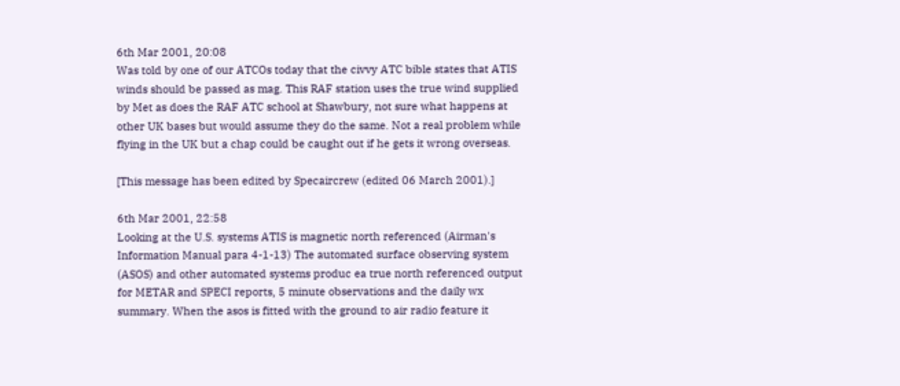6th Mar 2001, 20:08
Was told by one of our ATCOs today that the civvy ATC bible states that ATIS winds should be passed as mag. This RAF station uses the true wind supplied by Met as does the RAF ATC school at Shawbury, not sure what happens at other UK bases but would assume they do the same. Not a real problem while flying in the UK but a chap could be caught out if he gets it wrong overseas.

[This message has been edited by Specaircrew (edited 06 March 2001).]

6th Mar 2001, 22:58
Looking at the U.S. systems ATIS is magnetic north referenced (Airman's Information Manual para 4-1-13) The automated surface observing system (ASOS) and other automated systems produc ea true north referenced output for METAR and SPECI reports, 5 minute observations and the daily wx summary. When the asos is fitted with the ground to air radio feature it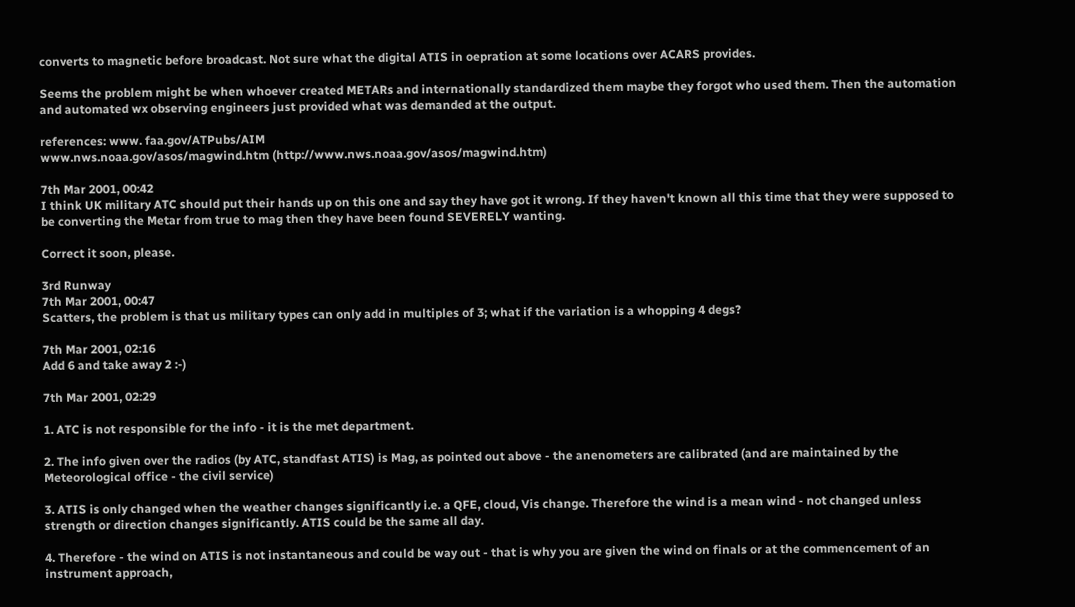converts to magnetic before broadcast. Not sure what the digital ATIS in oepration at some locations over ACARS provides.

Seems the problem might be when whoever created METARs and internationally standardized them maybe they forgot who used them. Then the automation and automated wx observing engineers just provided what was demanded at the output.

references: www. faa.gov/ATPubs/AIM
www.nws.noaa.gov/asos/magwind.htm (http://www.nws.noaa.gov/asos/magwind.htm)

7th Mar 2001, 00:42
I think UK military ATC should put their hands up on this one and say they have got it wrong. If they haven't known all this time that they were supposed to be converting the Metar from true to mag then they have been found SEVERELY wanting.

Correct it soon, please.

3rd Runway
7th Mar 2001, 00:47
Scatters, the problem is that us military types can only add in multiples of 3; what if the variation is a whopping 4 degs?

7th Mar 2001, 02:16
Add 6 and take away 2 :-)

7th Mar 2001, 02:29

1. ATC is not responsible for the info - it is the met department.

2. The info given over the radios (by ATC, standfast ATIS) is Mag, as pointed out above - the anenometers are calibrated (and are maintained by the Meteorological office - the civil service)

3. ATIS is only changed when the weather changes significantly i.e. a QFE, cloud, Vis change. Therefore the wind is a mean wind - not changed unless strength or direction changes significantly. ATIS could be the same all day.

4. Therefore - the wind on ATIS is not instantaneous and could be way out - that is why you are given the wind on finals or at the commencement of an instrument approach,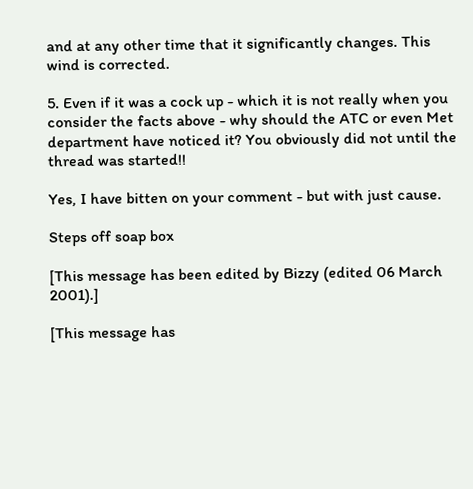and at any other time that it significantly changes. This wind is corrected.

5. Even if it was a cock up - which it is not really when you consider the facts above - why should the ATC or even Met department have noticed it? You obviously did not until the thread was started!!

Yes, I have bitten on your comment - but with just cause.

Steps off soap box

[This message has been edited by Bizzy (edited 06 March 2001).]

[This message has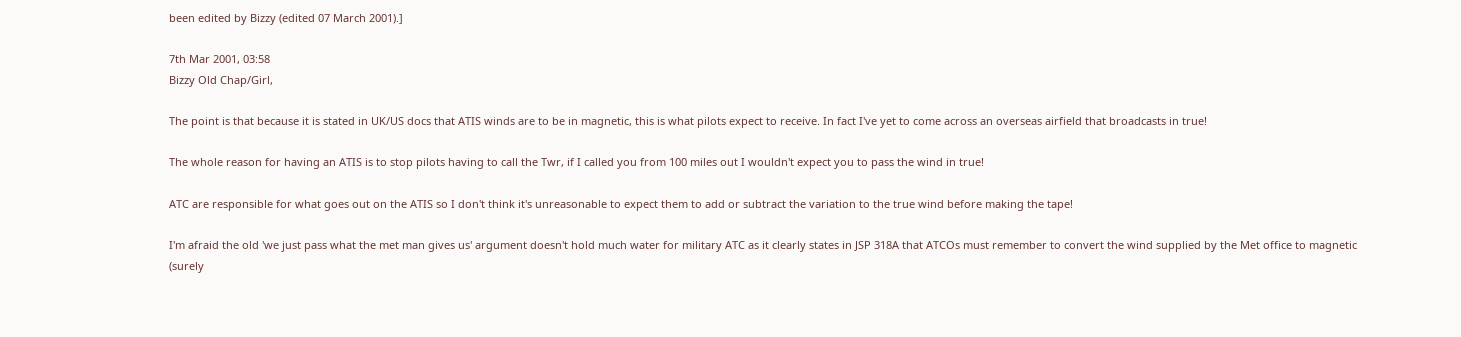been edited by Bizzy (edited 07 March 2001).]

7th Mar 2001, 03:58
Bizzy Old Chap/Girl,

The point is that because it is stated in UK/US docs that ATIS winds are to be in magnetic, this is what pilots expect to receive. In fact I've yet to come across an overseas airfield that broadcasts in true!

The whole reason for having an ATIS is to stop pilots having to call the Twr, if I called you from 100 miles out I wouldn't expect you to pass the wind in true!

ATC are responsible for what goes out on the ATIS so I don't think it's unreasonable to expect them to add or subtract the variation to the true wind before making the tape!

I'm afraid the old 'we just pass what the met man gives us' argument doesn't hold much water for military ATC as it clearly states in JSP 318A that ATCOs must remember to convert the wind supplied by the Met office to magnetic (surely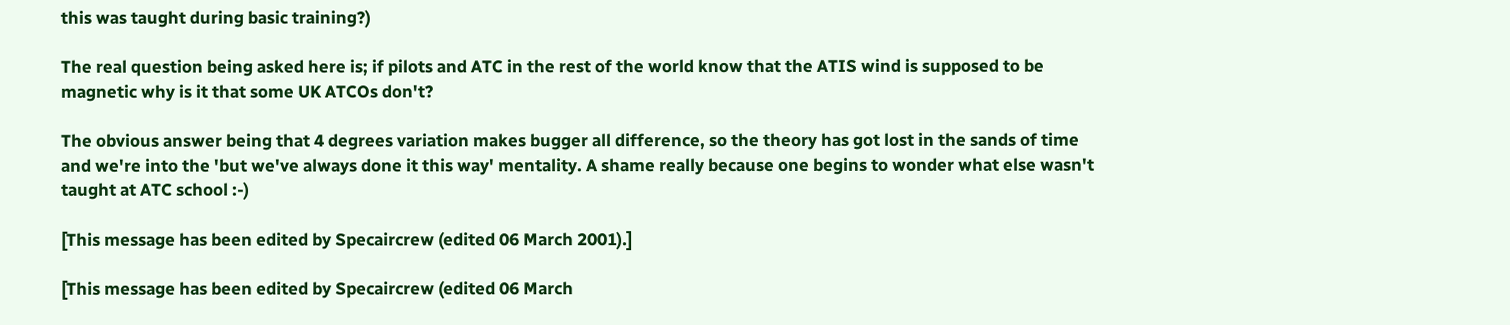this was taught during basic training?)

The real question being asked here is; if pilots and ATC in the rest of the world know that the ATIS wind is supposed to be magnetic why is it that some UK ATCOs don't?

The obvious answer being that 4 degrees variation makes bugger all difference, so the theory has got lost in the sands of time and we're into the 'but we've always done it this way' mentality. A shame really because one begins to wonder what else wasn't taught at ATC school :-)

[This message has been edited by Specaircrew (edited 06 March 2001).]

[This message has been edited by Specaircrew (edited 06 March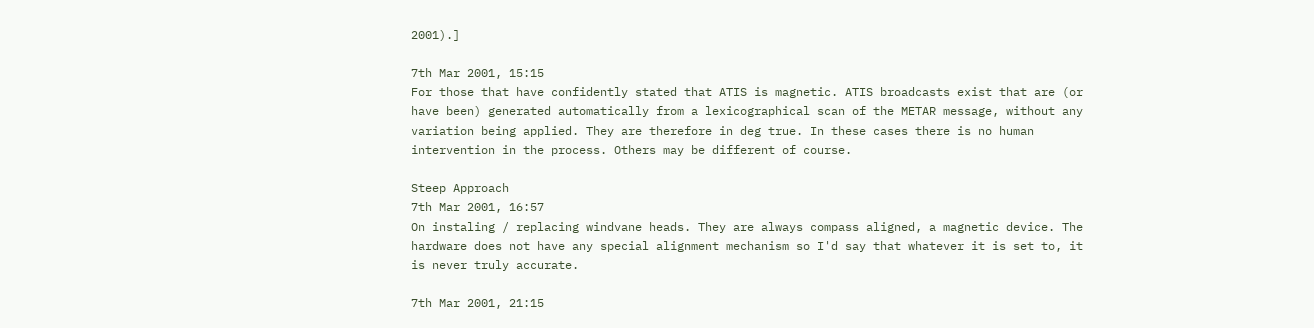2001).]

7th Mar 2001, 15:15
For those that have confidently stated that ATIS is magnetic. ATIS broadcasts exist that are (or have been) generated automatically from a lexicographical scan of the METAR message, without any variation being applied. They are therefore in deg true. In these cases there is no human intervention in the process. Others may be different of course.

Steep Approach
7th Mar 2001, 16:57
On instaling / replacing windvane heads. They are always compass aligned, a magnetic device. The hardware does not have any special alignment mechanism so I'd say that whatever it is set to, it is never truly accurate.

7th Mar 2001, 21:15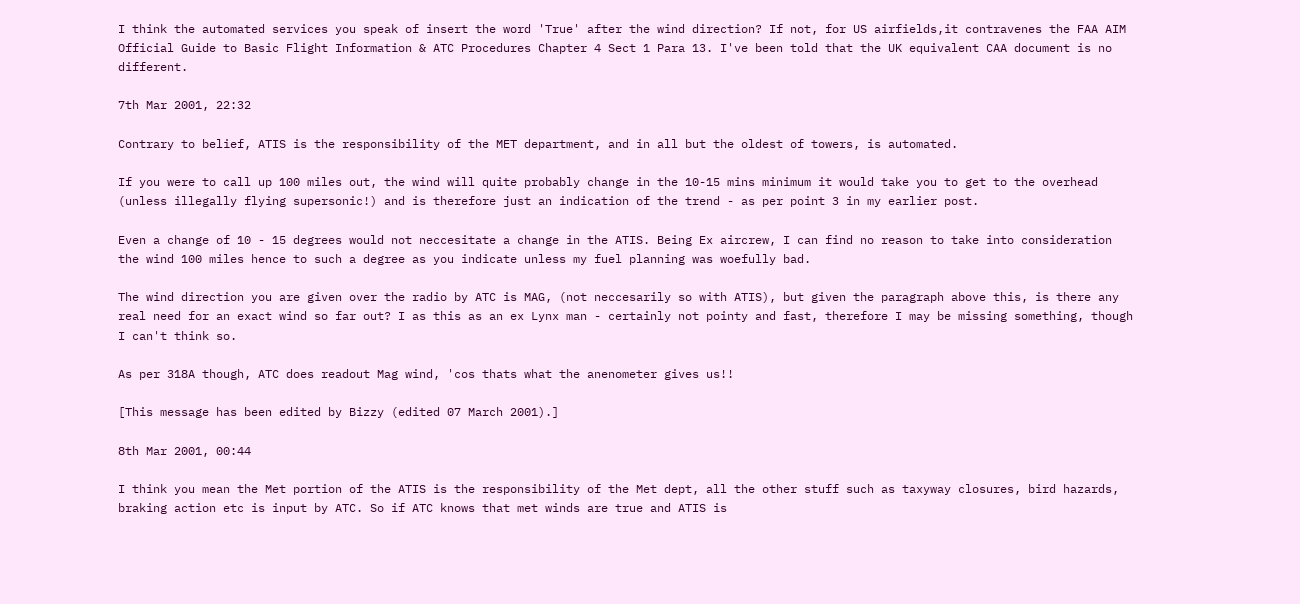I think the automated services you speak of insert the word 'True' after the wind direction? If not, for US airfields,it contravenes the FAA AIM Official Guide to Basic Flight Information & ATC Procedures Chapter 4 Sect 1 Para 13. I've been told that the UK equivalent CAA document is no different.

7th Mar 2001, 22:32

Contrary to belief, ATIS is the responsibility of the MET department, and in all but the oldest of towers, is automated.

If you were to call up 100 miles out, the wind will quite probably change in the 10-15 mins minimum it would take you to get to the overhead (unless illegally flying supersonic!) and is therefore just an indication of the trend - as per point 3 in my earlier post.

Even a change of 10 - 15 degrees would not neccesitate a change in the ATIS. Being Ex aircrew, I can find no reason to take into consideration the wind 100 miles hence to such a degree as you indicate unless my fuel planning was woefully bad.

The wind direction you are given over the radio by ATC is MAG, (not neccesarily so with ATIS), but given the paragraph above this, is there any real need for an exact wind so far out? I as this as an ex Lynx man - certainly not pointy and fast, therefore I may be missing something, though I can't think so.

As per 318A though, ATC does readout Mag wind, 'cos thats what the anenometer gives us!!

[This message has been edited by Bizzy (edited 07 March 2001).]

8th Mar 2001, 00:44

I think you mean the Met portion of the ATIS is the responsibility of the Met dept, all the other stuff such as taxyway closures, bird hazards, braking action etc is input by ATC. So if ATC knows that met winds are true and ATIS is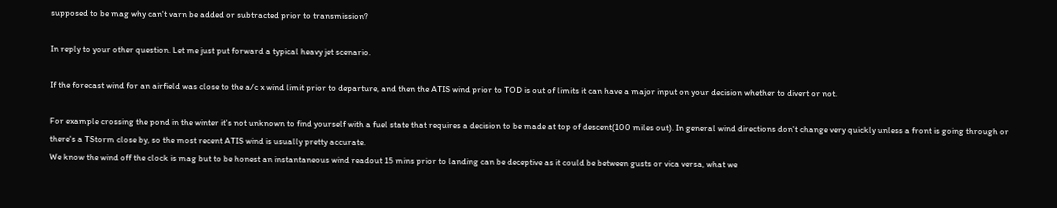supposed to be mag why can't varn be added or subtracted prior to transmission?

In reply to your other question. Let me just put forward a typical heavy jet scenario.

If the forecast wind for an airfield was close to the a/c x wind limit prior to departure, and then the ATIS wind prior to TOD is out of limits it can have a major input on your decision whether to divert or not.

For example crossing the pond in the winter it's not unknown to find yourself with a fuel state that requires a decision to be made at top of descent(100 miles out). In general wind directions don't change very quickly unless a front is going through or there's a TStorm close by, so the most recent ATIS wind is usually pretty accurate.
We know the wind off the clock is mag but to be honest an instantaneous wind readout 15 mins prior to landing can be deceptive as it could be between gusts or vica versa, what we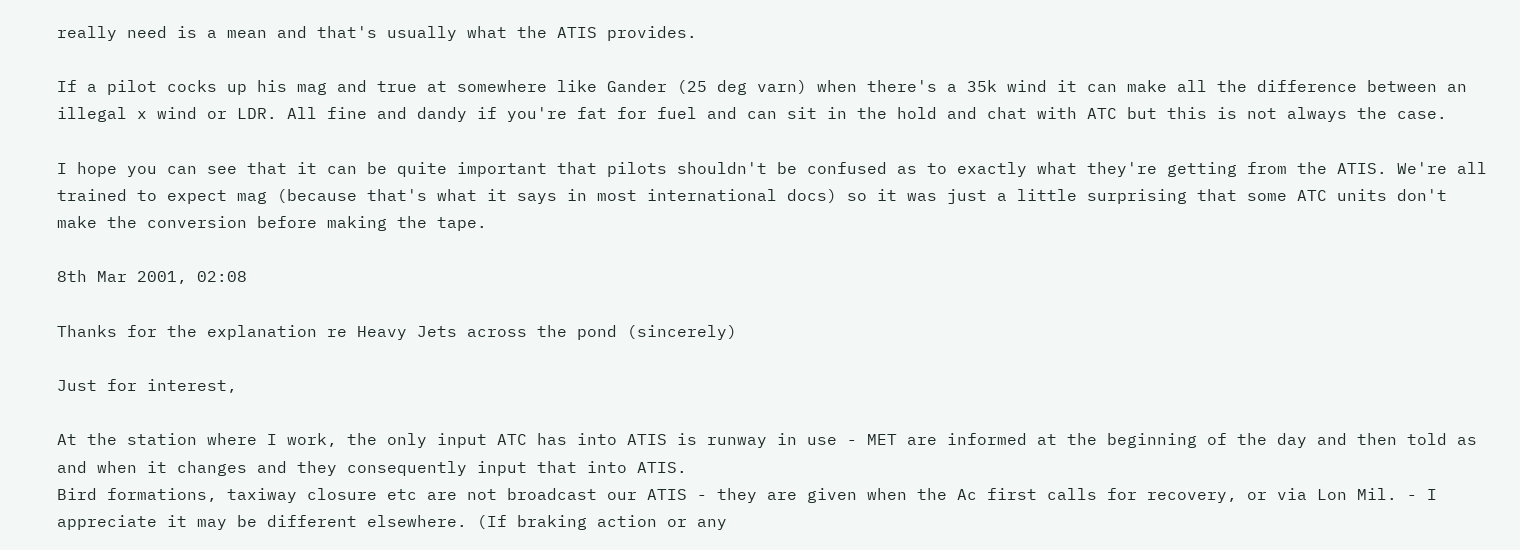really need is a mean and that's usually what the ATIS provides.

If a pilot cocks up his mag and true at somewhere like Gander (25 deg varn) when there's a 35k wind it can make all the difference between an illegal x wind or LDR. All fine and dandy if you're fat for fuel and can sit in the hold and chat with ATC but this is not always the case.

I hope you can see that it can be quite important that pilots shouldn't be confused as to exactly what they're getting from the ATIS. We're all trained to expect mag (because that's what it says in most international docs) so it was just a little surprising that some ATC units don't make the conversion before making the tape.

8th Mar 2001, 02:08

Thanks for the explanation re Heavy Jets across the pond (sincerely)

Just for interest,

At the station where I work, the only input ATC has into ATIS is runway in use - MET are informed at the beginning of the day and then told as and when it changes and they consequently input that into ATIS.
Bird formations, taxiway closure etc are not broadcast our ATIS - they are given when the Ac first calls for recovery, or via Lon Mil. - I appreciate it may be different elsewhere. (If braking action or any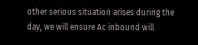other serious situation arises during the day, we will ensure Ac inbound will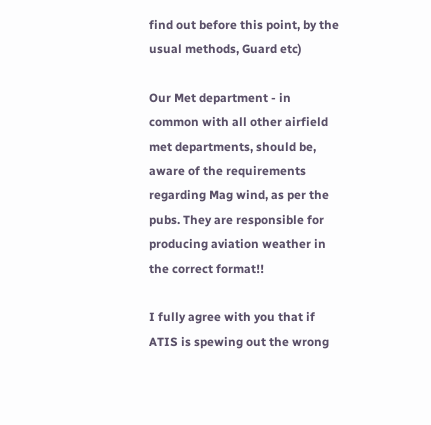find out before this point, by the usual methods, Guard etc)

Our Met department - in common with all other airfield met departments, should be, aware of the requirements regarding Mag wind, as per the pubs. They are responsible for producing aviation weather in the correct format!!

I fully agree with you that if ATIS is spewing out the wrong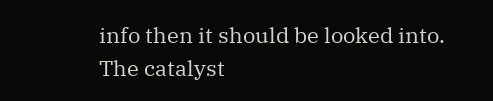info then it should be looked into. The catalyst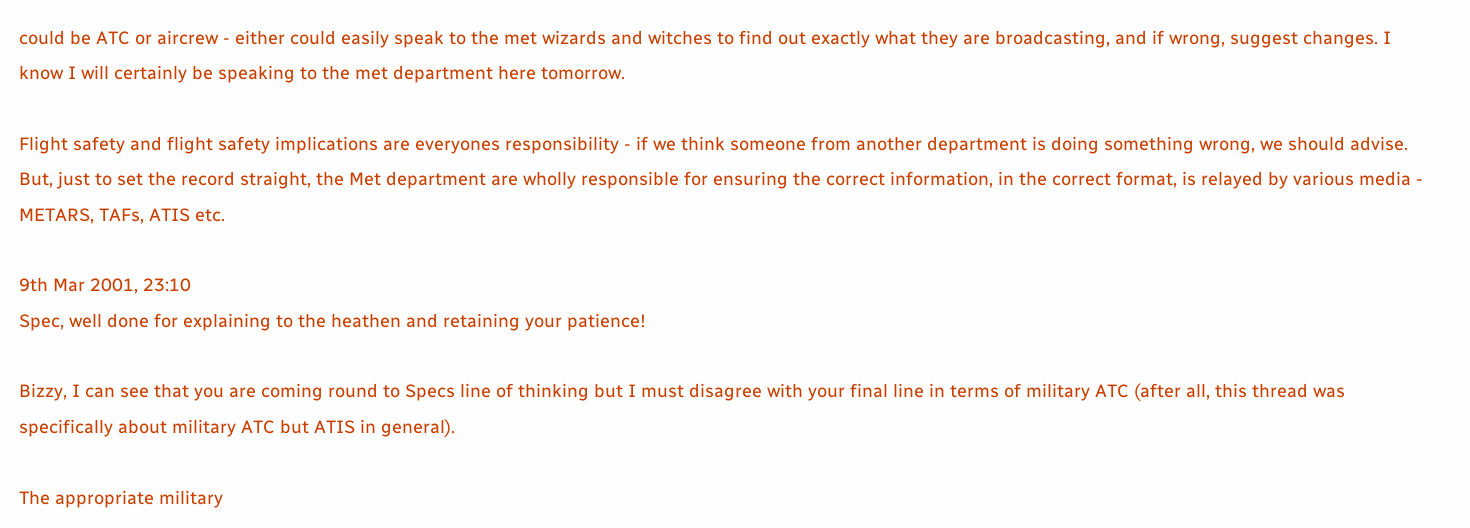could be ATC or aircrew - either could easily speak to the met wizards and witches to find out exactly what they are broadcasting, and if wrong, suggest changes. I know I will certainly be speaking to the met department here tomorrow.

Flight safety and flight safety implications are everyones responsibility - if we think someone from another department is doing something wrong, we should advise. But, just to set the record straight, the Met department are wholly responsible for ensuring the correct information, in the correct format, is relayed by various media - METARS, TAFs, ATIS etc.

9th Mar 2001, 23:10
Spec, well done for explaining to the heathen and retaining your patience!

Bizzy, I can see that you are coming round to Specs line of thinking but I must disagree with your final line in terms of military ATC (after all, this thread was specifically about military ATC but ATIS in general).

The appropriate military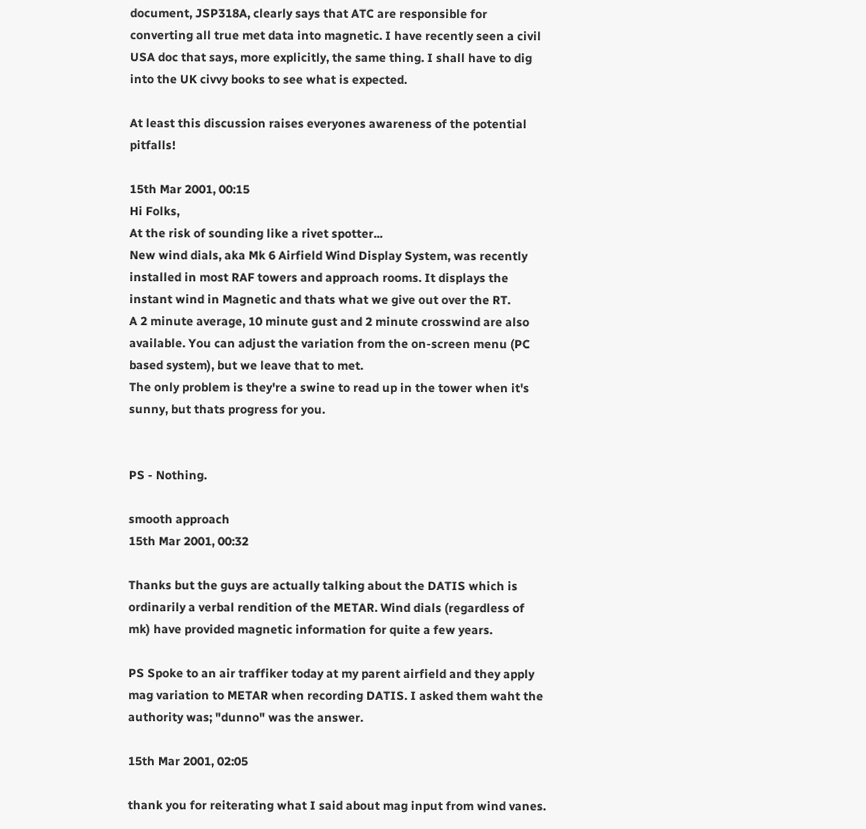document, JSP318A, clearly says that ATC are responsible for converting all true met data into magnetic. I have recently seen a civil USA doc that says, more explicitly, the same thing. I shall have to dig into the UK civvy books to see what is expected.

At least this discussion raises everyones awareness of the potential pitfalls!

15th Mar 2001, 00:15
Hi Folks,
At the risk of sounding like a rivet spotter...
New wind dials, aka Mk 6 Airfield Wind Display System, was recently installed in most RAF towers and approach rooms. It displays the instant wind in Magnetic and thats what we give out over the RT.
A 2 minute average, 10 minute gust and 2 minute crosswind are also available. You can adjust the variation from the on-screen menu (PC based system), but we leave that to met.
The only problem is they're a swine to read up in the tower when it's sunny, but thats progress for you.


PS - Nothing.

smooth approach
15th Mar 2001, 00:32

Thanks but the guys are actually talking about the DATIS which is ordinarily a verbal rendition of the METAR. Wind dials (regardless of mk) have provided magnetic information for quite a few years.

PS Spoke to an air traffiker today at my parent airfield and they apply mag variation to METAR when recording DATIS. I asked them waht the authority was; "dunno" was the answer.

15th Mar 2001, 02:05

thank you for reiterating what I said about mag input from wind vanes.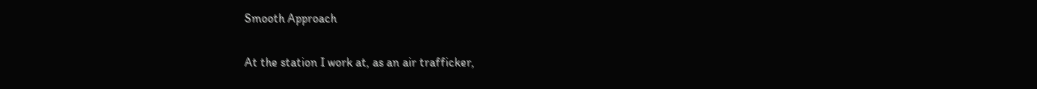Smooth Approach

At the station I work at, as an air trafficker,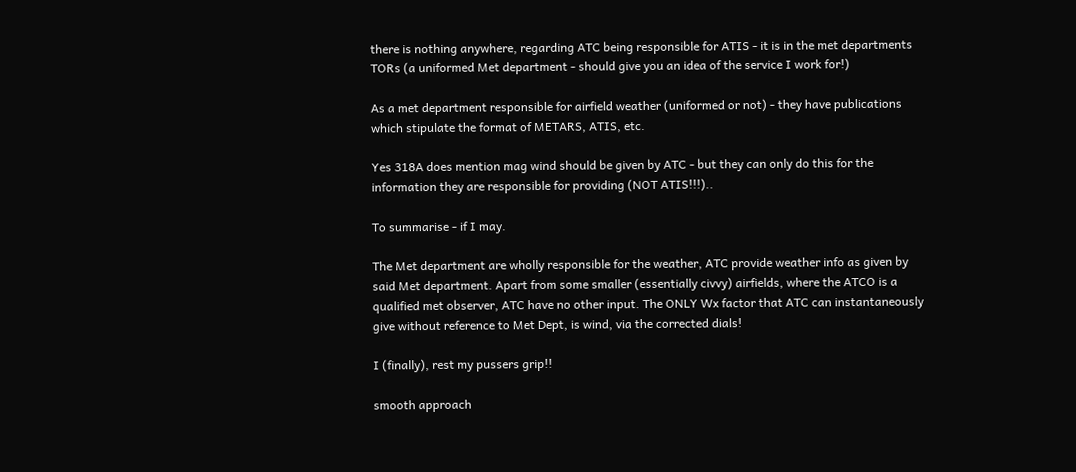there is nothing anywhere, regarding ATC being responsible for ATIS - it is in the met departments TORs (a uniformed Met department - should give you an idea of the service I work for!)

As a met department responsible for airfield weather (uniformed or not) - they have publications which stipulate the format of METARS, ATIS, etc.

Yes 318A does mention mag wind should be given by ATC - but they can only do this for the information they are responsible for providing (NOT ATIS!!!)..

To summarise - if I may.

The Met department are wholly responsible for the weather, ATC provide weather info as given by said Met department. Apart from some smaller (essentially civvy) airfields, where the ATCO is a qualified met observer, ATC have no other input. The ONLY Wx factor that ATC can instantaneously give without reference to Met Dept, is wind, via the corrected dials!

I (finally), rest my pussers grip!!

smooth approach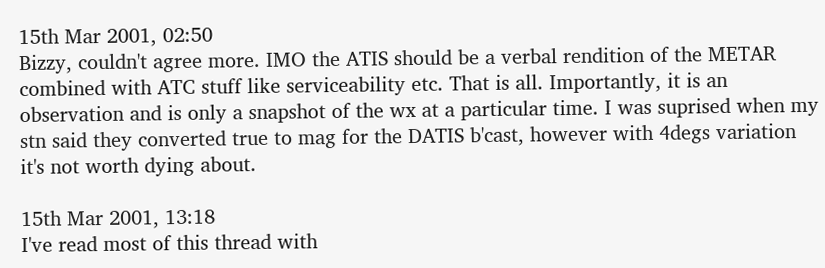15th Mar 2001, 02:50
Bizzy, couldn't agree more. IMO the ATIS should be a verbal rendition of the METAR combined with ATC stuff like serviceability etc. That is all. Importantly, it is an observation and is only a snapshot of the wx at a particular time. I was suprised when my stn said they converted true to mag for the DATIS b'cast, however with 4degs variation it's not worth dying about.

15th Mar 2001, 13:18
I've read most of this thread with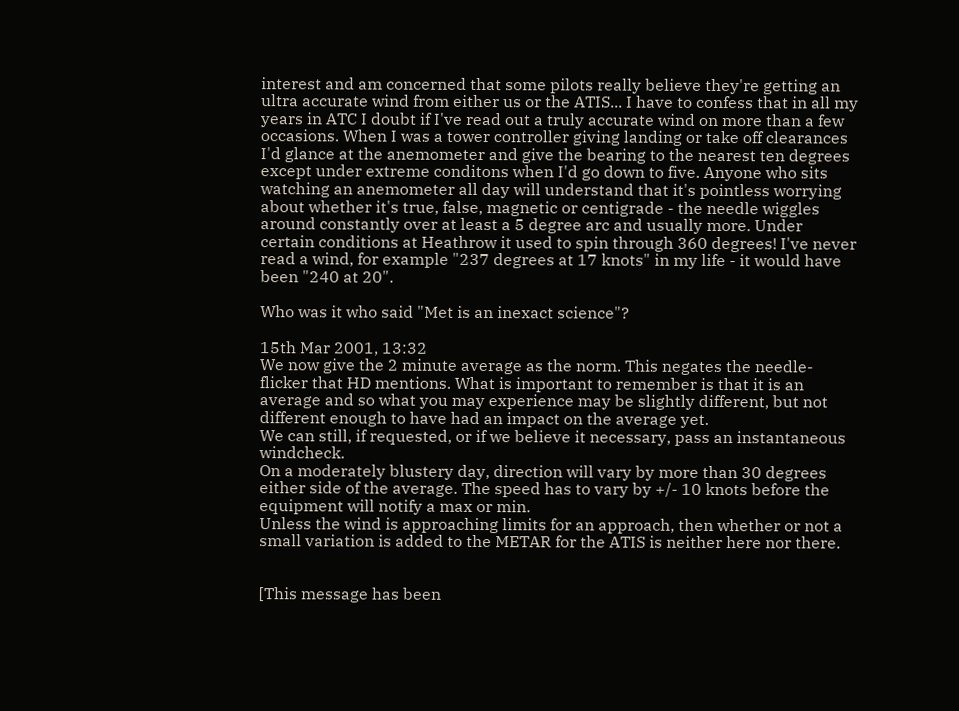interest and am concerned that some pilots really believe they're getting an ultra accurate wind from either us or the ATIS... I have to confess that in all my years in ATC I doubt if I've read out a truly accurate wind on more than a few occasions. When I was a tower controller giving landing or take off clearances I'd glance at the anemometer and give the bearing to the nearest ten degrees except under extreme conditons when I'd go down to five. Anyone who sits watching an anemometer all day will understand that it's pointless worrying about whether it's true, false, magnetic or centigrade - the needle wiggles around constantly over at least a 5 degree arc and usually more. Under certain conditions at Heathrow it used to spin through 360 degrees! I've never read a wind, for example "237 degrees at 17 knots" in my life - it would have been "240 at 20".

Who was it who said "Met is an inexact science"?

15th Mar 2001, 13:32
We now give the 2 minute average as the norm. This negates the needle-flicker that HD mentions. What is important to remember is that it is an average and so what you may experience may be slightly different, but not different enough to have had an impact on the average yet.
We can still, if requested, or if we believe it necessary, pass an instantaneous windcheck.
On a moderately blustery day, direction will vary by more than 30 degrees either side of the average. The speed has to vary by +/- 10 knots before the equipment will notify a max or min.
Unless the wind is approaching limits for an approach, then whether or not a small variation is added to the METAR for the ATIS is neither here nor there.


[This message has been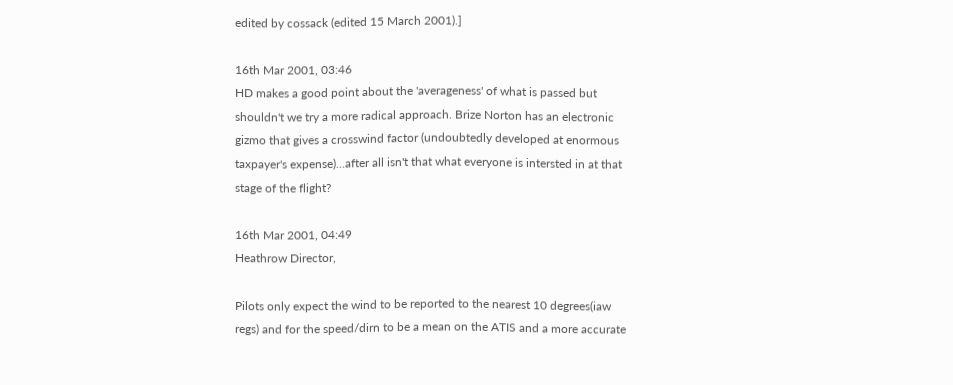edited by cossack (edited 15 March 2001).]

16th Mar 2001, 03:46
HD makes a good point about the 'averageness' of what is passed but shouldn't we try a more radical approach. Brize Norton has an electronic gizmo that gives a crosswind factor (undoubtedly developed at enormous taxpayer's expense)...after all isn't that what everyone is intersted in at that stage of the flight?

16th Mar 2001, 04:49
Heathrow Director,

Pilots only expect the wind to be reported to the nearest 10 degrees(iaw regs) and for the speed/dirn to be a mean on the ATIS and a more accurate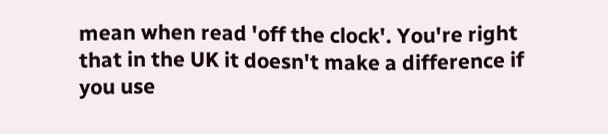mean when read 'off the clock'. You're right that in the UK it doesn't make a difference if you use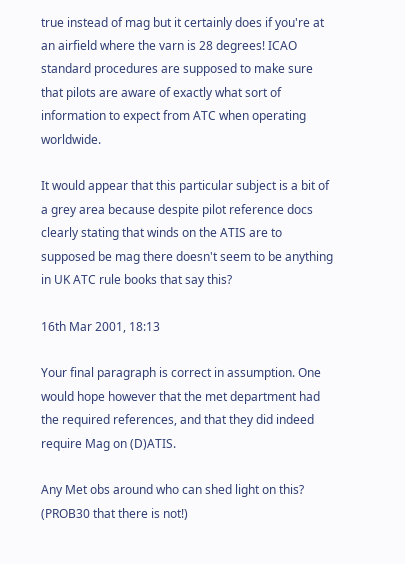true instead of mag but it certainly does if you're at an airfield where the varn is 28 degrees! ICAO standard procedures are supposed to make sure that pilots are aware of exactly what sort of information to expect from ATC when operating worldwide.

It would appear that this particular subject is a bit of a grey area because despite pilot reference docs clearly stating that winds on the ATIS are to supposed be mag there doesn't seem to be anything in UK ATC rule books that say this?

16th Mar 2001, 18:13

Your final paragraph is correct in assumption. One would hope however that the met department had the required references, and that they did indeed require Mag on (D)ATIS.

Any Met obs around who can shed light on this? (PROB30 that there is not!)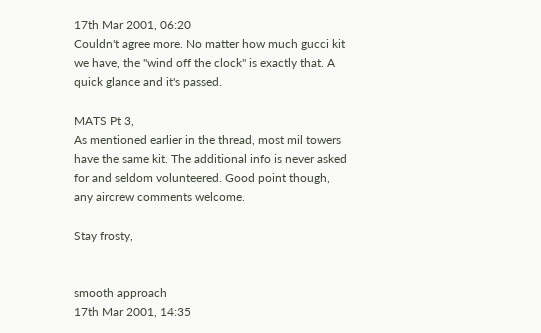17th Mar 2001, 06:20
Couldn't agree more. No matter how much gucci kit we have, the "wind off the clock" is exactly that. A quick glance and it's passed.

MATS Pt 3,
As mentioned earlier in the thread, most mil towers have the same kit. The additional info is never asked for and seldom volunteered. Good point though, any aircrew comments welcome.

Stay frosty,


smooth approach
17th Mar 2001, 14:35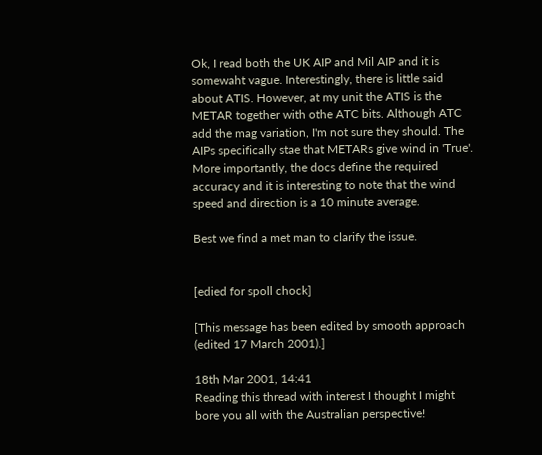Ok, I read both the UK AIP and Mil AIP and it is somewaht vague. Interestingly, there is little said about ATIS. However, at my unit the ATIS is the METAR together with othe ATC bits. Although ATC add the mag variation, I'm not sure they should. The AIPs specifically stae that METARs give wind in 'True'. More importantly, the docs define the required accuracy and it is interesting to note that the wind speed and direction is a 10 minute average.

Best we find a met man to clarify the issue.


[edied for spoll chock]

[This message has been edited by smooth approach (edited 17 March 2001).]

18th Mar 2001, 14:41
Reading this thread with interest I thought I might bore you all with the Australian perspective!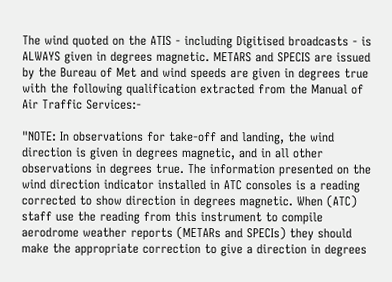The wind quoted on the ATIS - including Digitised broadcasts - is ALWAYS given in degrees magnetic. METARS and SPECIS are issued by the Bureau of Met and wind speeds are given in degrees true with the following qualification extracted from the Manual of Air Traffic Services:-

"NOTE: In observations for take-off and landing, the wind direction is given in degrees magnetic, and in all other observations in degrees true. The information presented on the wind direction indicator installed in ATC consoles is a reading corrected to show direction in degrees magnetic. When (ATC) staff use the reading from this instrument to compile aerodrome weather reports (METARs and SPECIs) they should make the appropriate correction to give a direction in degrees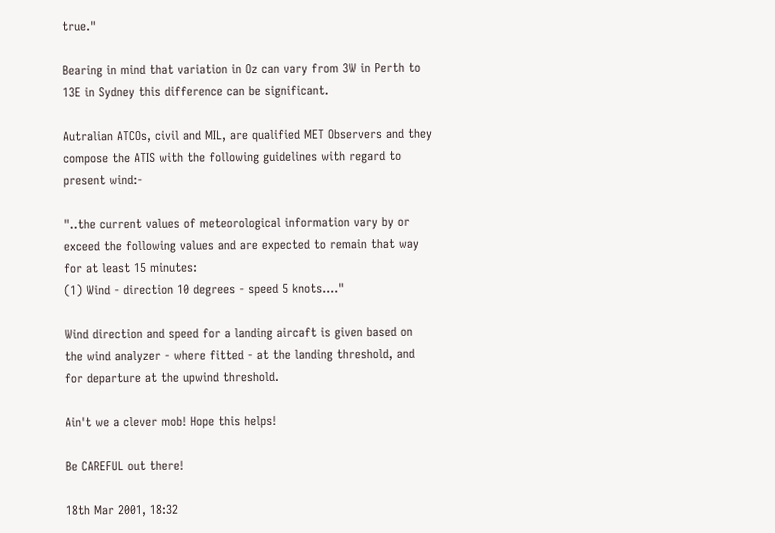true."

Bearing in mind that variation in Oz can vary from 3W in Perth to 13E in Sydney this difference can be significant.

Autralian ATCOs, civil and MIL, are qualified MET Observers and they compose the ATIS with the following guidelines with regard to present wind:-

"..the current values of meteorological information vary by or exceed the following values and are expected to remain that way for at least 15 minutes:
(1) Wind - direction 10 degrees - speed 5 knots...."

Wind direction and speed for a landing aircaft is given based on the wind analyzer - where fitted - at the landing threshold, and for departure at the upwind threshold.

Ain't we a clever mob! Hope this helps!

Be CAREFUL out there!

18th Mar 2001, 18:32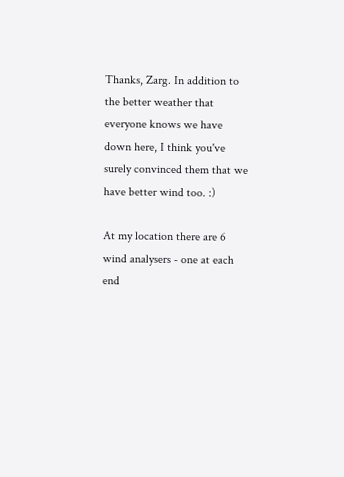Thanks, Zarg. In addition to the better weather that everyone knows we have down here, I think you've surely convinced them that we have better wind too. :)

At my location there are 6 wind analysers - one at each end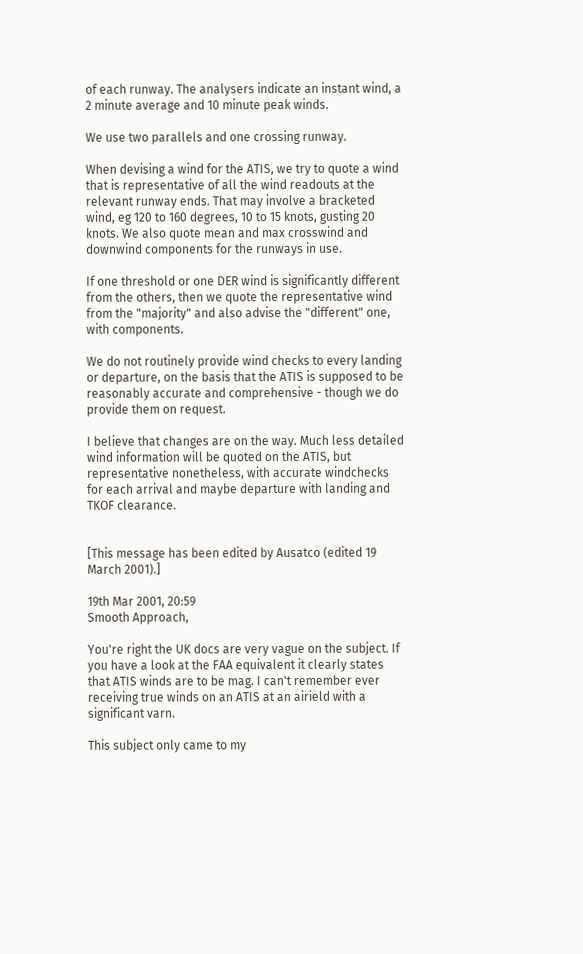of each runway. The analysers indicate an instant wind, a 2 minute average and 10 minute peak winds.

We use two parallels and one crossing runway.

When devising a wind for the ATIS, we try to quote a wind that is representative of all the wind readouts at the relevant runway ends. That may involve a bracketed wind, eg 120 to 160 degrees, 10 to 15 knots, gusting 20 knots. We also quote mean and max crosswind and downwind components for the runways in use.

If one threshold or one DER wind is significantly different from the others, then we quote the representative wind from the "majority" and also advise the "different" one, with components.

We do not routinely provide wind checks to every landing or departure, on the basis that the ATIS is supposed to be reasonably accurate and comprehensive - though we do provide them on request.

I believe that changes are on the way. Much less detailed wind information will be quoted on the ATIS, but representative nonetheless, with accurate windchecks for each arrival and maybe departure with landing and TKOF clearance.


[This message has been edited by Ausatco (edited 19 March 2001).]

19th Mar 2001, 20:59
Smooth Approach,

You're right the UK docs are very vague on the subject. If you have a look at the FAA equivalent it clearly states that ATIS winds are to be mag. I can't remember ever receiving true winds on an ATIS at an airield with a significant varn.

This subject only came to my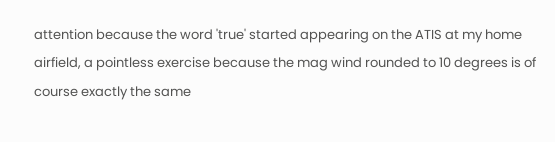attention because the word 'true' started appearing on the ATIS at my home airfield, a pointless exercise because the mag wind rounded to 10 degrees is of course exactly the same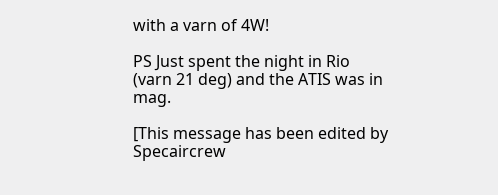with a varn of 4W!

PS Just spent the night in Rio (varn 21 deg) and the ATIS was in mag.

[This message has been edited by Specaircrew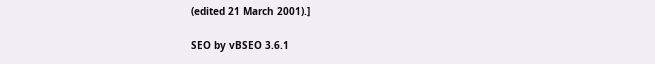(edited 21 March 2001).]

SEO by vBSEO 3.6.1